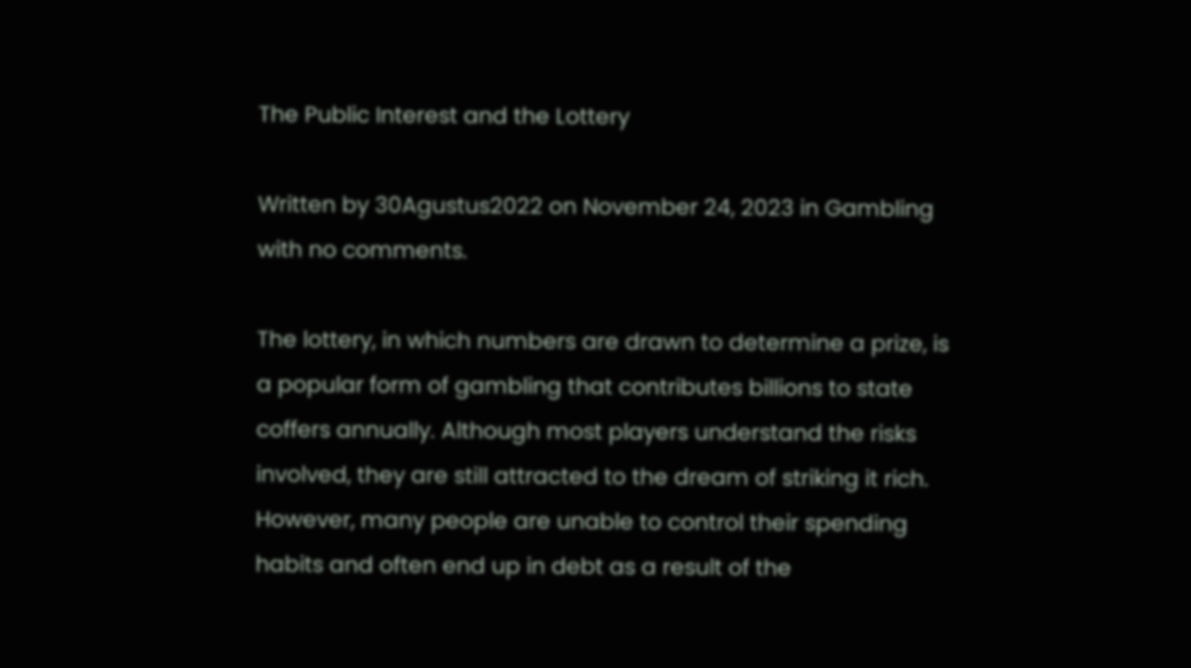The Public Interest and the Lottery

Written by 30Agustus2022 on November 24, 2023 in Gambling with no comments.

The lottery, in which numbers are drawn to determine a prize, is a popular form of gambling that contributes billions to state coffers annually. Although most players understand the risks involved, they are still attracted to the dream of striking it rich. However, many people are unable to control their spending habits and often end up in debt as a result of the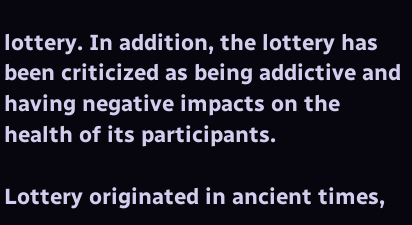lottery. In addition, the lottery has been criticized as being addictive and having negative impacts on the health of its participants.

Lottery originated in ancient times,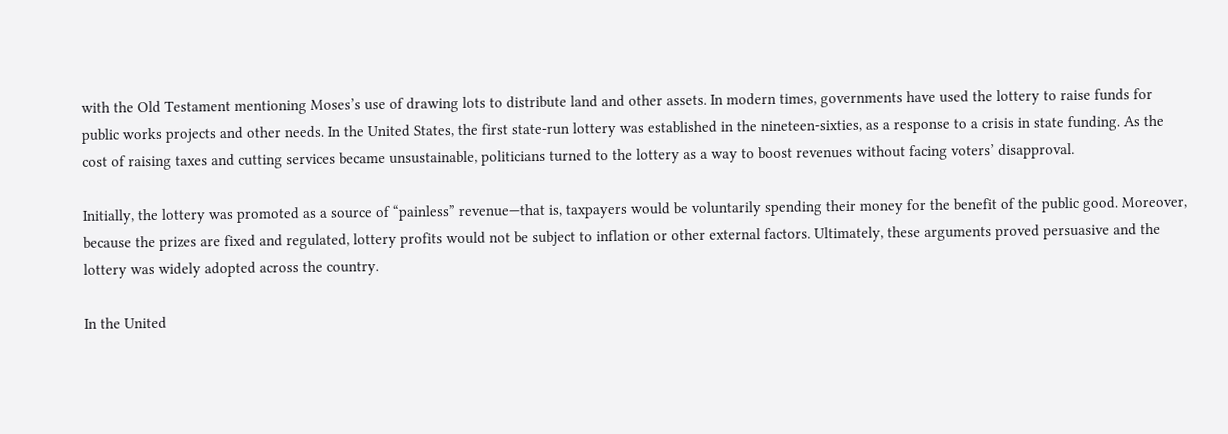with the Old Testament mentioning Moses’s use of drawing lots to distribute land and other assets. In modern times, governments have used the lottery to raise funds for public works projects and other needs. In the United States, the first state-run lottery was established in the nineteen-sixties, as a response to a crisis in state funding. As the cost of raising taxes and cutting services became unsustainable, politicians turned to the lottery as a way to boost revenues without facing voters’ disapproval.

Initially, the lottery was promoted as a source of “painless” revenue—that is, taxpayers would be voluntarily spending their money for the benefit of the public good. Moreover, because the prizes are fixed and regulated, lottery profits would not be subject to inflation or other external factors. Ultimately, these arguments proved persuasive and the lottery was widely adopted across the country.

In the United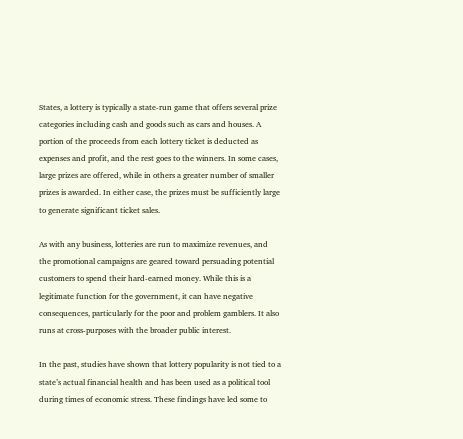States, a lottery is typically a state-run game that offers several prize categories including cash and goods such as cars and houses. A portion of the proceeds from each lottery ticket is deducted as expenses and profit, and the rest goes to the winners. In some cases, large prizes are offered, while in others a greater number of smaller prizes is awarded. In either case, the prizes must be sufficiently large to generate significant ticket sales.

As with any business, lotteries are run to maximize revenues, and the promotional campaigns are geared toward persuading potential customers to spend their hard-earned money. While this is a legitimate function for the government, it can have negative consequences, particularly for the poor and problem gamblers. It also runs at cross-purposes with the broader public interest.

In the past, studies have shown that lottery popularity is not tied to a state’s actual financial health and has been used as a political tool during times of economic stress. These findings have led some to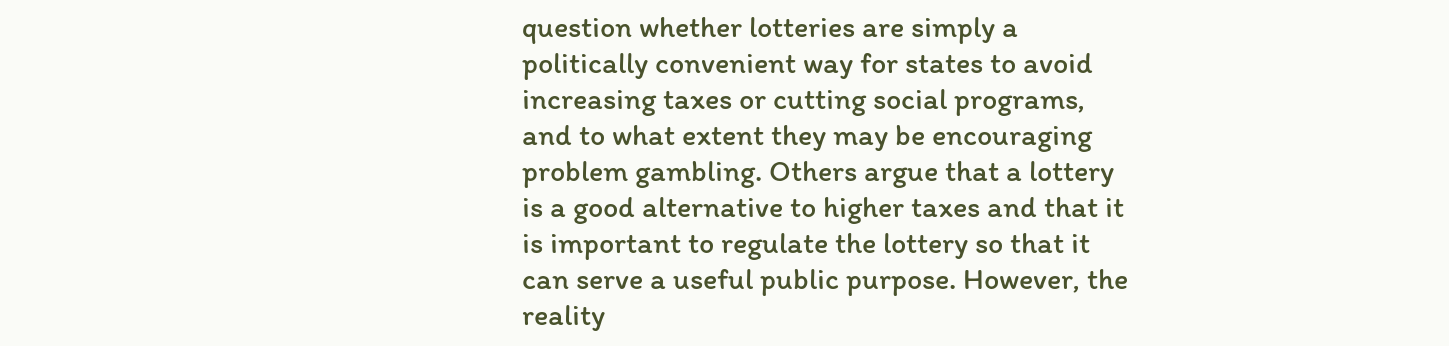question whether lotteries are simply a politically convenient way for states to avoid increasing taxes or cutting social programs, and to what extent they may be encouraging problem gambling. Others argue that a lottery is a good alternative to higher taxes and that it is important to regulate the lottery so that it can serve a useful public purpose. However, the reality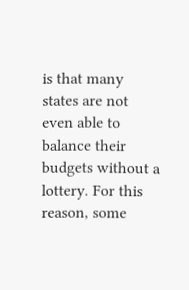is that many states are not even able to balance their budgets without a lottery. For this reason, some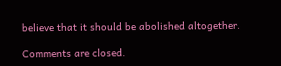believe that it should be abolished altogether.

Comments are closed.